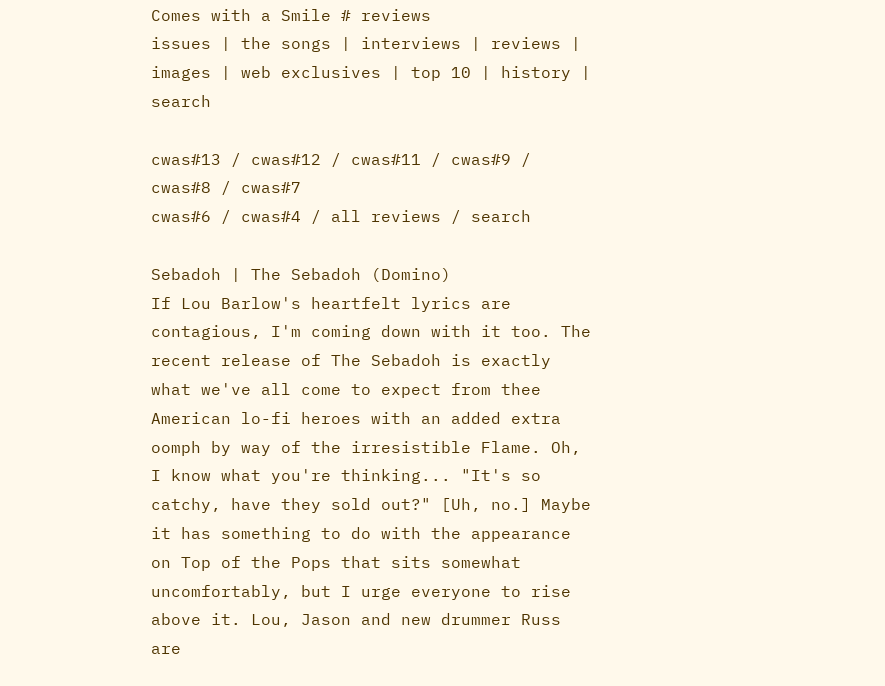Comes with a Smile # reviews
issues | the songs | interviews | reviews | images | web exclusives | top 10 | history | search

cwas#13 / cwas#12 / cwas#11 / cwas#9 / cwas#8 / cwas#7
cwas#6 / cwas#4 / all reviews / search

Sebadoh | The Sebadoh (Domino)
If Lou Barlow's heartfelt lyrics are contagious, I'm coming down with it too. The recent release of The Sebadoh is exactly what we've all come to expect from thee American lo-fi heroes with an added extra oomph by way of the irresistible Flame. Oh, I know what you're thinking... "It's so catchy, have they sold out?" [Uh, no.] Maybe it has something to do with the appearance on Top of the Pops that sits somewhat uncomfortably, but I urge everyone to rise above it. Lou, Jason and new drummer Russ are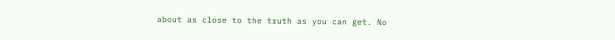about as close to the truth as you can get. No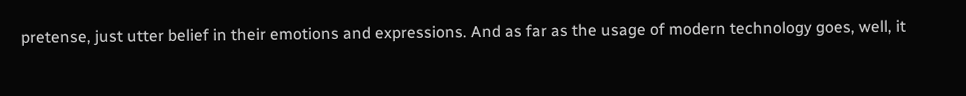pretense, just utter belief in their emotions and expressions. And as far as the usage of modern technology goes, well, it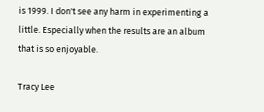is 1999. I don't see any harm in experimenting a little. Especially when the results are an album that is so enjoyable.

Tracy Lee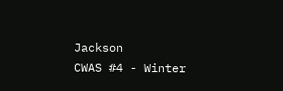Jackson
CWAS #4 - Winter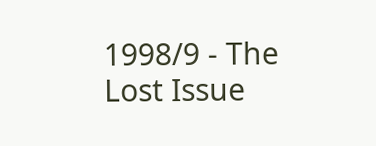1998/9 - The Lost Issue